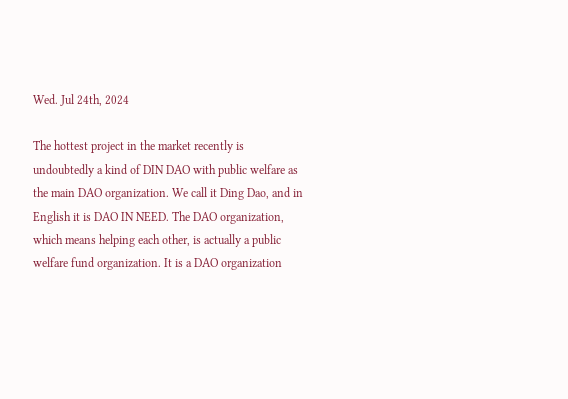Wed. Jul 24th, 2024

The hottest project in the market recently is undoubtedly a kind of DIN DAO with public welfare as the main DAO organization. We call it Ding Dao, and in English it is DAO IN NEED. The DAO organization, which means helping each other, is actually a public welfare fund organization. It is a DAO organization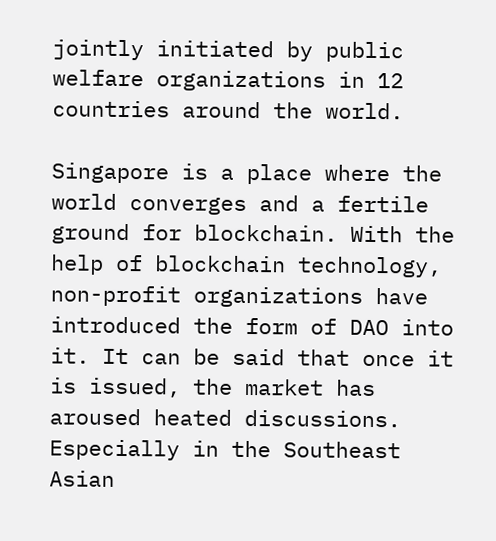jointly initiated by public welfare organizations in 12 countries around the world.

Singapore is a place where the world converges and a fertile ground for blockchain. With the help of blockchain technology, non-profit organizations have introduced the form of DAO into it. It can be said that once it is issued, the market has aroused heated discussions. Especially in the Southeast Asian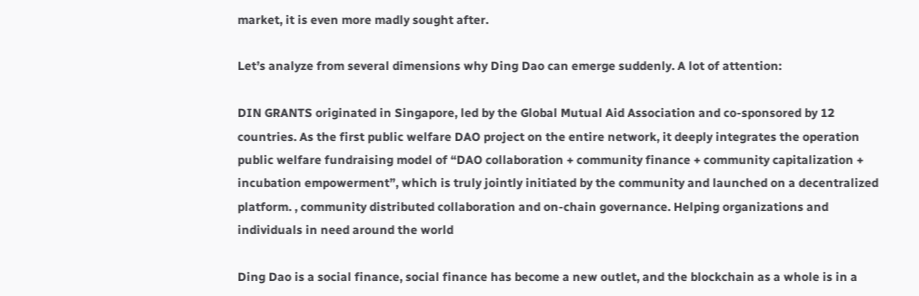market, it is even more madly sought after.

Let’s analyze from several dimensions why Ding Dao can emerge suddenly. A lot of attention:

DIN GRANTS originated in Singapore, led by the Global Mutual Aid Association and co-sponsored by 12 countries. As the first public welfare DAO project on the entire network, it deeply integrates the operation public welfare fundraising model of “DAO collaboration + community finance + community capitalization + incubation empowerment”, which is truly jointly initiated by the community and launched on a decentralized platform. , community distributed collaboration and on-chain governance. Helping organizations and individuals in need around the world

Ding Dao is a social finance, social finance has become a new outlet, and the blockchain as a whole is in a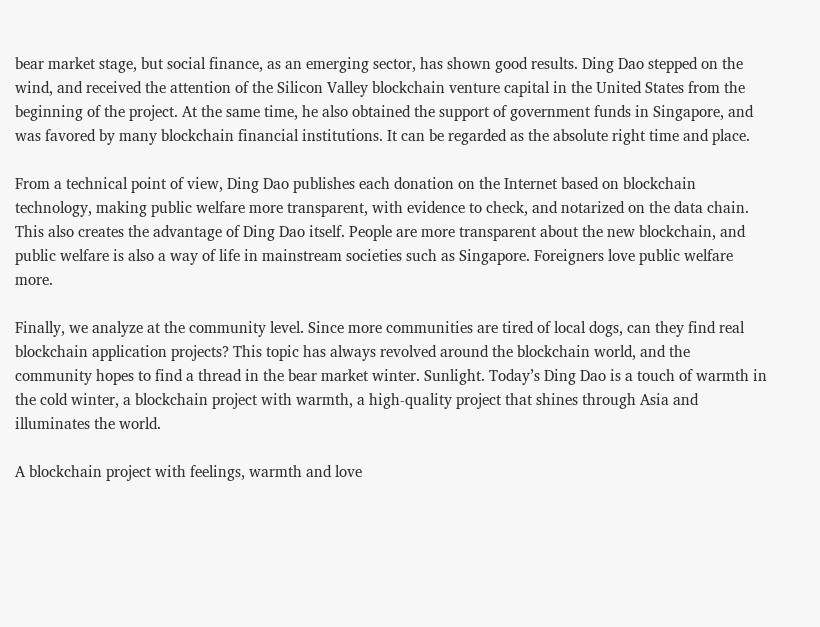bear market stage, but social finance, as an emerging sector, has shown good results. Ding Dao stepped on the wind, and received the attention of the Silicon Valley blockchain venture capital in the United States from the beginning of the project. At the same time, he also obtained the support of government funds in Singapore, and was favored by many blockchain financial institutions. It can be regarded as the absolute right time and place.

From a technical point of view, Ding Dao publishes each donation on the Internet based on blockchain technology, making public welfare more transparent, with evidence to check, and notarized on the data chain. This also creates the advantage of Ding Dao itself. People are more transparent about the new blockchain, and public welfare is also a way of life in mainstream societies such as Singapore. Foreigners love public welfare more.

Finally, we analyze at the community level. Since more communities are tired of local dogs, can they find real blockchain application projects? This topic has always revolved around the blockchain world, and the community hopes to find a thread in the bear market winter. Sunlight. Today’s Ding Dao is a touch of warmth in the cold winter, a blockchain project with warmth, a high-quality project that shines through Asia and illuminates the world.

A blockchain project with feelings, warmth and love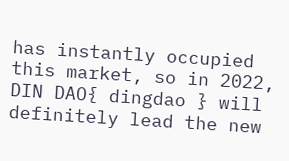has instantly occupied this market, so in 2022, DIN DAO{ dingdao } will definitely lead the new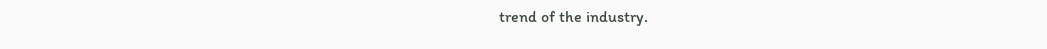trend of the industry.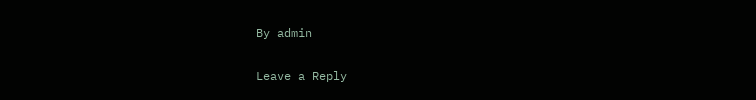By admin

Leave a Reply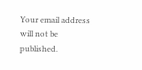Your email address will not be published.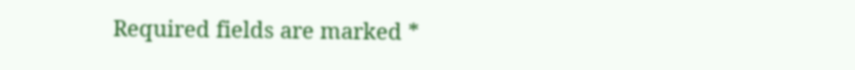Required fields are marked *